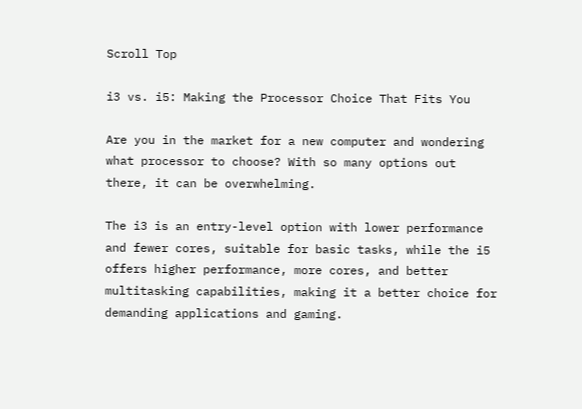Scroll Top

i3 vs. i5: Making the Processor Choice That Fits You

Are you in the market for a new computer and wondering what processor to choose? With so many options out there, it can be overwhelming.

The i3 is an entry-level option with lower performance and fewer cores, suitable for basic tasks, while the i5 offers higher performance, more cores, and better multitasking capabilities, making it a better choice for demanding applications and gaming.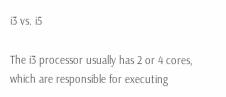i3 vs. i5

The i3 processor usually has 2 or 4 cores, which are responsible for executing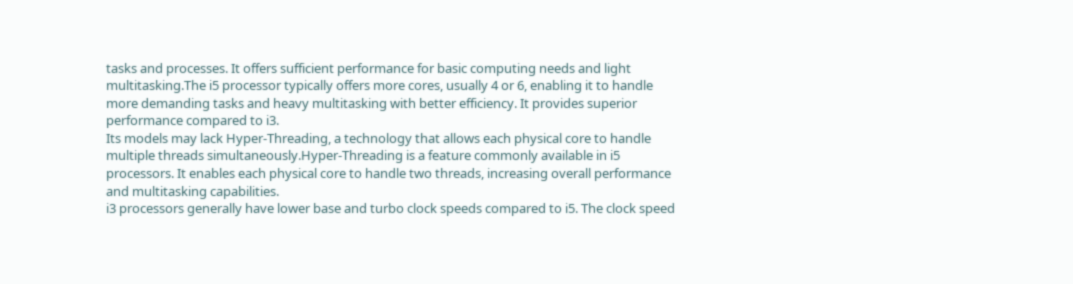tasks and processes. It offers sufficient performance for basic computing needs and light multitasking.The i5 processor typically offers more cores, usually 4 or 6, enabling it to handle more demanding tasks and heavy multitasking with better efficiency. It provides superior performance compared to i3.
Its models may lack Hyper-Threading, a technology that allows each physical core to handle multiple threads simultaneously.Hyper-Threading is a feature commonly available in i5 processors. It enables each physical core to handle two threads, increasing overall performance and multitasking capabilities.
i3 processors generally have lower base and turbo clock speeds compared to i5. The clock speed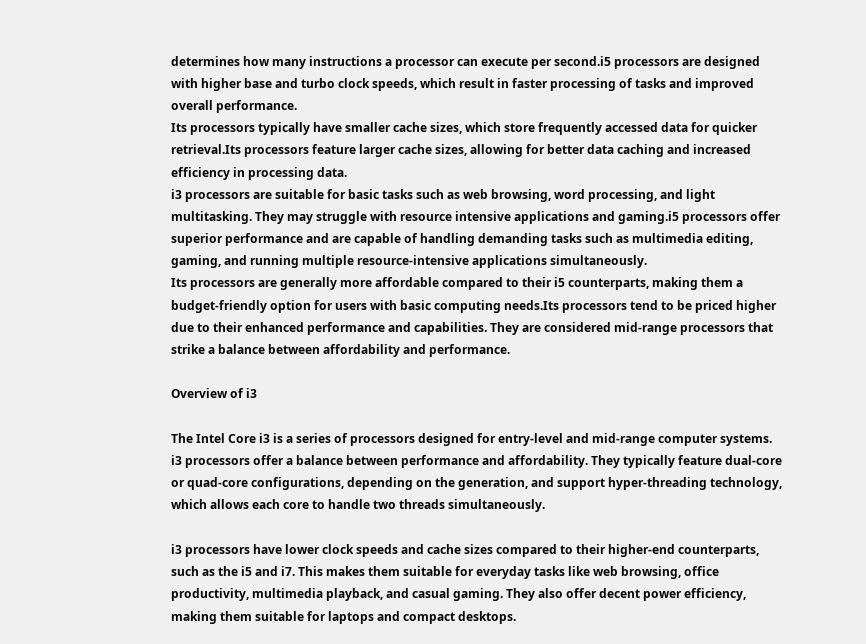determines how many instructions a processor can execute per second.i5 processors are designed with higher base and turbo clock speeds, which result in faster processing of tasks and improved overall performance.
Its processors typically have smaller cache sizes, which store frequently accessed data for quicker retrieval.Its processors feature larger cache sizes, allowing for better data caching and increased efficiency in processing data.
i3 processors are suitable for basic tasks such as web browsing, word processing, and light multitasking. They may struggle with resource intensive applications and gaming.i5 processors offer superior performance and are capable of handling demanding tasks such as multimedia editing, gaming, and running multiple resource-intensive applications simultaneously.
Its processors are generally more affordable compared to their i5 counterparts, making them a budget-friendly option for users with basic computing needs.Its processors tend to be priced higher due to their enhanced performance and capabilities. They are considered mid-range processors that strike a balance between affordability and performance.

Overview of i3

The Intel Core i3 is a series of processors designed for entry-level and mid-range computer systems. i3 processors offer a balance between performance and affordability. They typically feature dual-core or quad-core configurations, depending on the generation, and support hyper-threading technology, which allows each core to handle two threads simultaneously.

i3 processors have lower clock speeds and cache sizes compared to their higher-end counterparts, such as the i5 and i7. This makes them suitable for everyday tasks like web browsing, office productivity, multimedia playback, and casual gaming. They also offer decent power efficiency, making them suitable for laptops and compact desktops.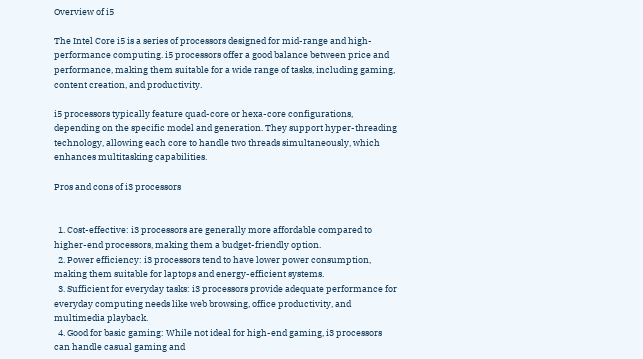Overview of i5

The Intel Core i5 is a series of processors designed for mid-range and high-performance computing. i5 processors offer a good balance between price and performance, making them suitable for a wide range of tasks, including gaming, content creation, and productivity.

i5 processors typically feature quad-core or hexa-core configurations, depending on the specific model and generation. They support hyper-threading technology, allowing each core to handle two threads simultaneously, which enhances multitasking capabilities.

Pros and cons of i3 processors


  1. Cost-effective: i3 processors are generally more affordable compared to higher-end processors, making them a budget-friendly option.
  2. Power efficiency: i3 processors tend to have lower power consumption, making them suitable for laptops and energy-efficient systems.
  3. Sufficient for everyday tasks: i3 processors provide adequate performance for everyday computing needs like web browsing, office productivity, and multimedia playback.
  4. Good for basic gaming: While not ideal for high-end gaming, i3 processors can handle casual gaming and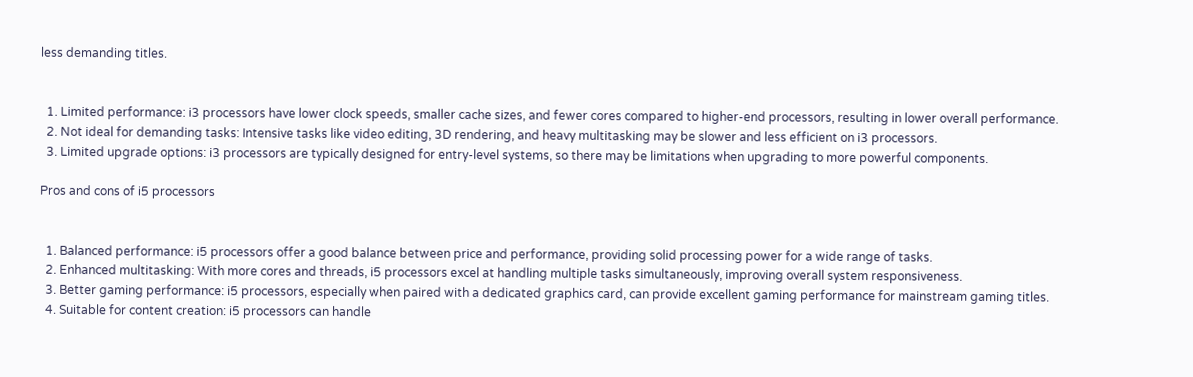less demanding titles.


  1. Limited performance: i3 processors have lower clock speeds, smaller cache sizes, and fewer cores compared to higher-end processors, resulting in lower overall performance.
  2. Not ideal for demanding tasks: Intensive tasks like video editing, 3D rendering, and heavy multitasking may be slower and less efficient on i3 processors.
  3. Limited upgrade options: i3 processors are typically designed for entry-level systems, so there may be limitations when upgrading to more powerful components.

Pros and cons of i5 processors


  1. Balanced performance: i5 processors offer a good balance between price and performance, providing solid processing power for a wide range of tasks.
  2. Enhanced multitasking: With more cores and threads, i5 processors excel at handling multiple tasks simultaneously, improving overall system responsiveness.
  3. Better gaming performance: i5 processors, especially when paired with a dedicated graphics card, can provide excellent gaming performance for mainstream gaming titles.
  4. Suitable for content creation: i5 processors can handle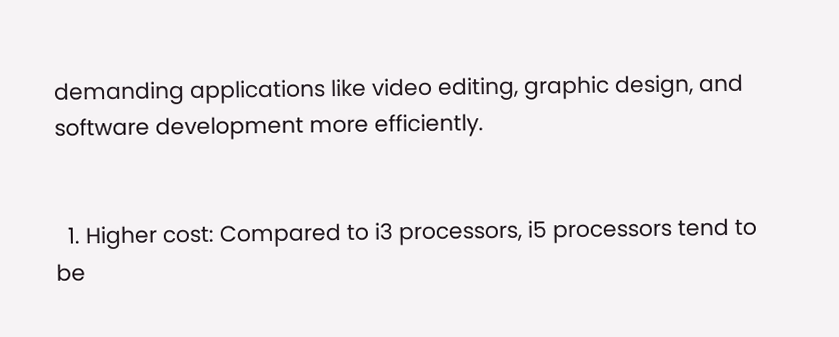demanding applications like video editing, graphic design, and software development more efficiently.


  1. Higher cost: Compared to i3 processors, i5 processors tend to be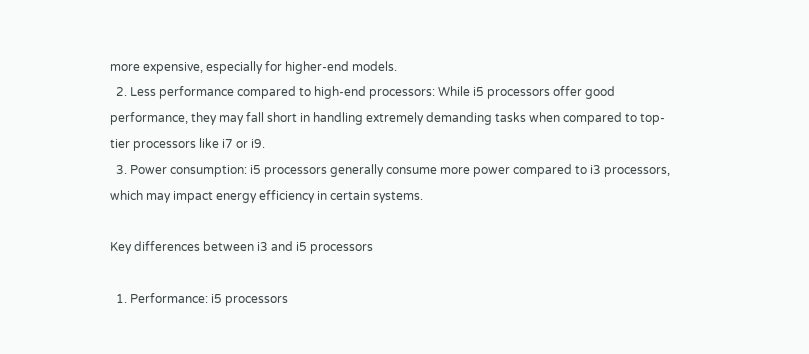more expensive, especially for higher-end models.
  2. Less performance compared to high-end processors: While i5 processors offer good performance, they may fall short in handling extremely demanding tasks when compared to top-tier processors like i7 or i9.
  3. Power consumption: i5 processors generally consume more power compared to i3 processors, which may impact energy efficiency in certain systems.

Key differences between i3 and i5 processors

  1. Performance: i5 processors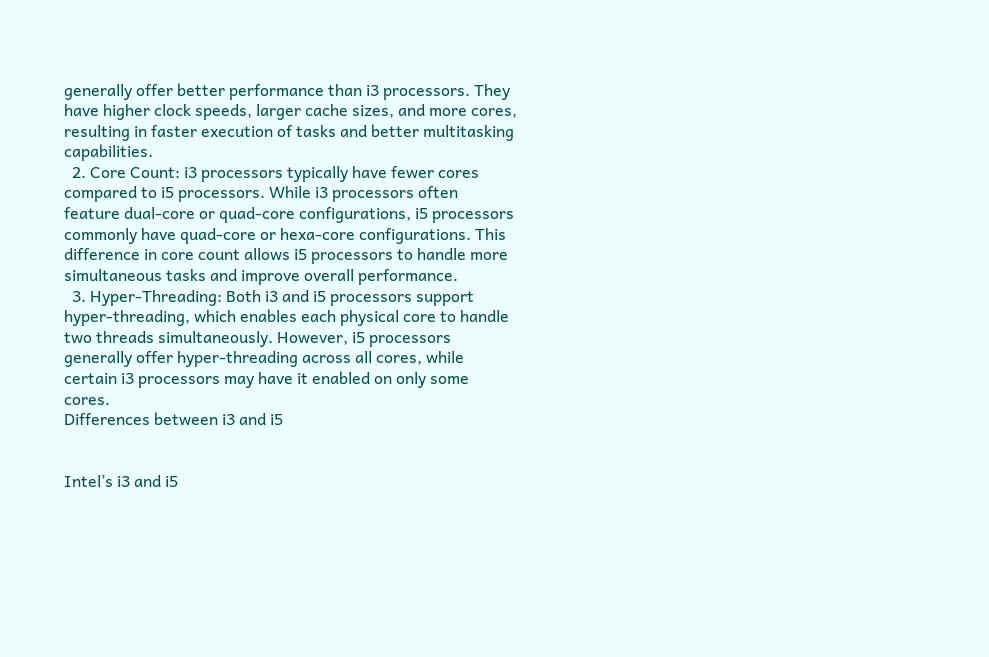generally offer better performance than i3 processors. They have higher clock speeds, larger cache sizes, and more cores, resulting in faster execution of tasks and better multitasking capabilities.
  2. Core Count: i3 processors typically have fewer cores compared to i5 processors. While i3 processors often feature dual-core or quad-core configurations, i5 processors commonly have quad-core or hexa-core configurations. This difference in core count allows i5 processors to handle more simultaneous tasks and improve overall performance.
  3. Hyper-Threading: Both i3 and i5 processors support hyper-threading, which enables each physical core to handle two threads simultaneously. However, i5 processors generally offer hyper-threading across all cores, while certain i3 processors may have it enabled on only some cores.
Differences between i3 and i5


Intel’s i3 and i5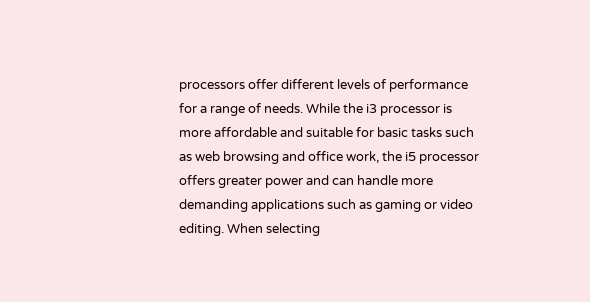processors offer different levels of performance for a range of needs. While the i3 processor is more affordable and suitable for basic tasks such as web browsing and office work, the i5 processor offers greater power and can handle more demanding applications such as gaming or video editing. When selecting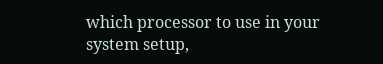which processor to use in your system setup,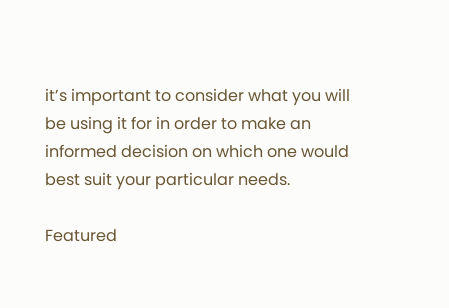it’s important to consider what you will be using it for in order to make an informed decision on which one would best suit your particular needs.

Featured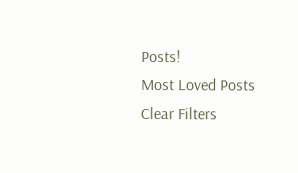Posts!
Most Loved Posts
Clear Filters